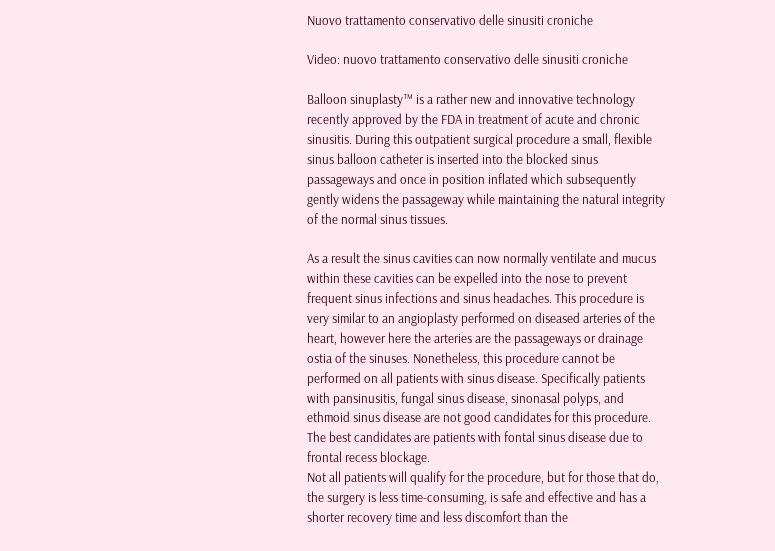Nuovo trattamento conservativo delle sinusiti croniche

Video: nuovo trattamento conservativo delle sinusiti croniche

Balloon sinuplasty™ is a rather new and innovative technology recently approved by the FDA in treatment of acute and chronic sinusitis. During this outpatient surgical procedure a small, flexible sinus balloon catheter is inserted into the blocked sinus passageways and once in position inflated which subsequently gently widens the passageway while maintaining the natural integrity of the normal sinus tissues.

As a result the sinus cavities can now normally ventilate and mucus within these cavities can be expelled into the nose to prevent frequent sinus infections and sinus headaches. This procedure is very similar to an angioplasty performed on diseased arteries of the heart, however here the arteries are the passageways or drainage ostia of the sinuses. Nonetheless, this procedure cannot be performed on all patients with sinus disease. Specifically patients with pansinusitis, fungal sinus disease, sinonasal polyps, and ethmoid sinus disease are not good candidates for this procedure. The best candidates are patients with fontal sinus disease due to frontal recess blockage.
Not all patients will qualify for the procedure, but for those that do, the surgery is less time-consuming, is safe and effective and has a shorter recovery time and less discomfort than the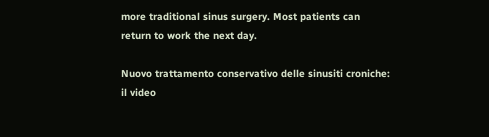more traditional sinus surgery. Most patients can return to work the next day.

Nuovo trattamento conservativo delle sinusiti croniche: il video